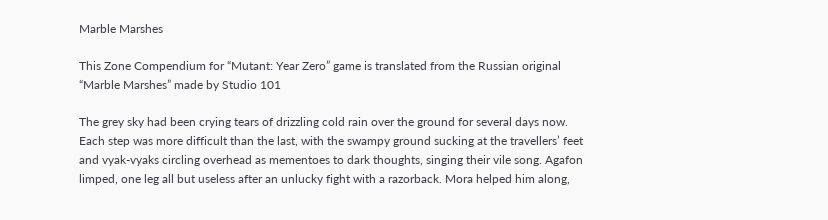Marble Marshes

This Zone Compendium for “Mutant: Year Zero” game is translated from the Russian original “Marble Marshes” made by Studio 101

The grey sky had been crying tears of drizzling cold rain over the ground for several days now. Each step was more difficult than the last, with the swampy ground sucking at the travellers’ feet and vyak-vyaks circling overhead as mementoes to dark thoughts, singing their vile song. Agafon limped, one leg all but useless after an unlucky fight with a razorback. Mora helped him along,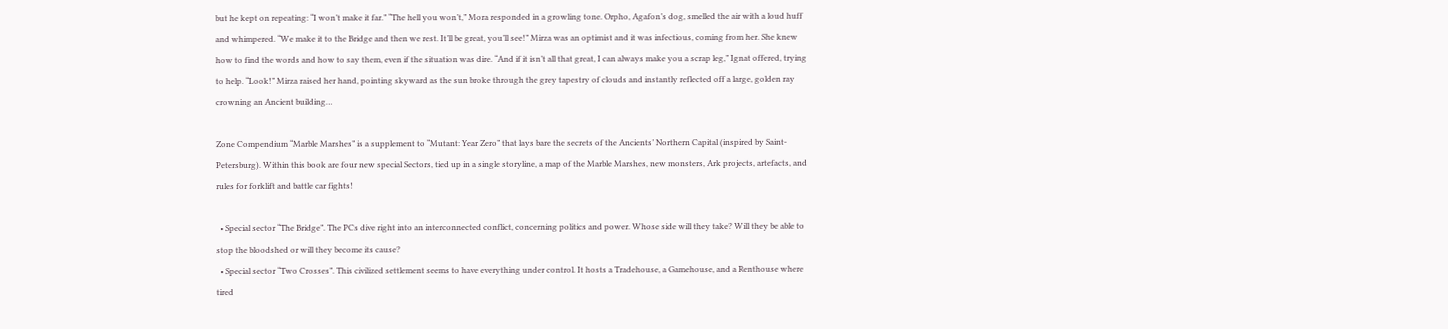but he kept on repeating: “I won’t make it far.” “The hell you won’t,” Mora responded in a growling tone. Orpho, Agafon’s dog, smelled the air with a loud huff and whimpered. “We make it to the Bridge and then we rest. It’ll be great, you’ll see!” Mirza was an optimist and it was infectious, coming from her. She knew how to find the words and how to say them, even if the situation was dire. “And if it isn’t all that great, I can always make you a scrap leg,” Ignat offered, trying to help. “Look!” Mirza raised her hand, pointing skyward as the sun broke through the grey tapestry of clouds and instantly reflected off a large, golden ray crowning an Ancient building…

Zone Compendium “Marble Marshes” is a supplement to “Mutant: Year Zero” that lays bare the secrets of the Ancients’ Northern Capital (inspired by Saint-Petersburg). Within this book are four new special Sectors, tied up in a single storyline, a map of the Marble Marshes, new monsters, Ark projects, artefacts, and rules for forklift and battle car fights!

  • Special sector “The Bridge”. The PCs dive right into an interconnected conflict, concerning politics and power. Whose side will they take? Will they be able to stop the bloodshed or will they become its cause?
  • Special sector “Two Crosses”. This civilized settlement seems to have everything under control. It hosts a Tradehouse, a Gamehouse, and a Renthouse where tired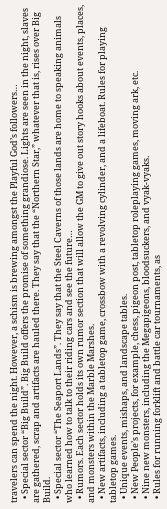travelers can spend the night. However, a schism is brewing amongst the Playful God’s followers…
  • Special sector “Big Build”. Big Build offers the promise of something grandiose. Lights are seen in the night, slaves are gathered, scrap and artifacts are hauled there. They say that the “Northern Star,” whatever that is, rises over Big Build.
  • Special sector “The Seaport Lands”. They say that the Steel Caverns of those lands are home to speaking animals who learned how to talk to their riding cars and see the future…
  • Rumors. Each sector holds its own rumor section that will allow the GM to give out story hooks about events, places, and monsters within the Marble Marshes.
  • New artifacts, including a tabletop game, crossbow with a revolving cylinder, and a lifeboat. Rules for playing tabletop games.
  • Unique events, mishaps, and landscape tables.
  • New People’s projects, for example, chess, pigeon post, tabletop roleplaying games, moving ark, etc.
  • Nine new monsters, including the Megapigeons, bloodsuckers, and vyak-vyaks.
  • Rules for running forklift and battle car tournaments, as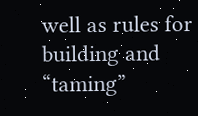well as rules for building and “taming”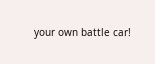your own battle car!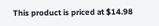This product is priced at $14.98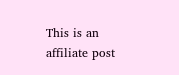This is an affiliate post